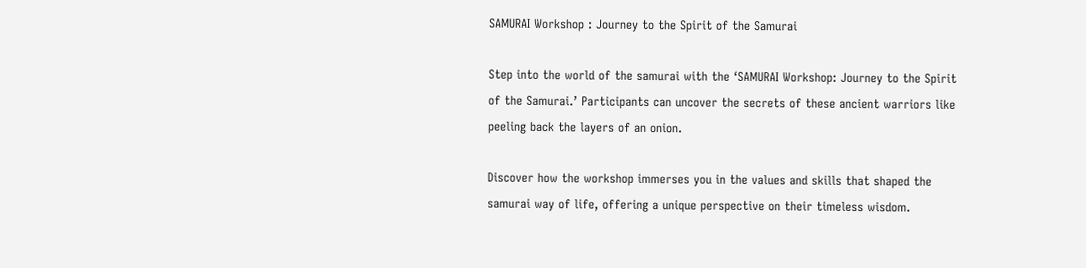SAMURAI Workshop : Journey to the Spirit of the Samurai

Step into the world of the samurai with the ‘SAMURAI Workshop: Journey to the Spirit of the Samurai.’ Participants can uncover the secrets of these ancient warriors like peeling back the layers of an onion.

Discover how the workshop immerses you in the values and skills that shaped the samurai way of life, offering a unique perspective on their timeless wisdom.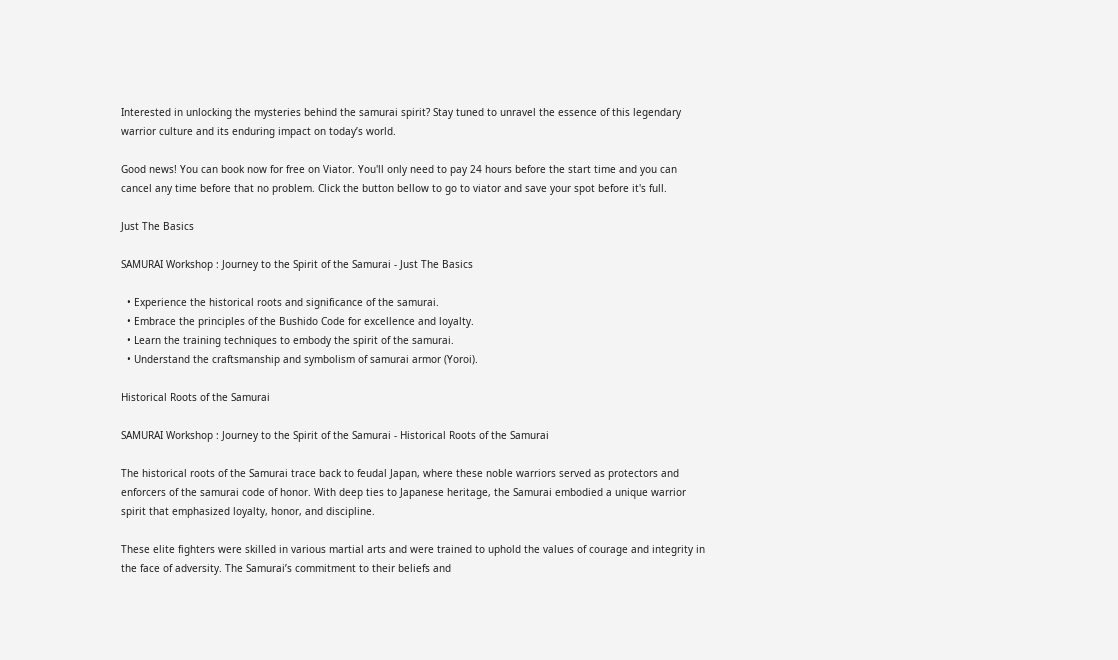Interested in unlocking the mysteries behind the samurai spirit? Stay tuned to unravel the essence of this legendary warrior culture and its enduring impact on today’s world.

Good news! You can book now for free on Viator. You'll only need to pay 24 hours before the start time and you can cancel any time before that no problem. Click the button bellow to go to viator and save your spot before it's full.

Just The Basics

SAMURAI Workshop : Journey to the Spirit of the Samurai - Just The Basics

  • Experience the historical roots and significance of the samurai.
  • Embrace the principles of the Bushido Code for excellence and loyalty.
  • Learn the training techniques to embody the spirit of the samurai.
  • Understand the craftsmanship and symbolism of samurai armor (Yoroi).

Historical Roots of the Samurai

SAMURAI Workshop : Journey to the Spirit of the Samurai - Historical Roots of the Samurai

The historical roots of the Samurai trace back to feudal Japan, where these noble warriors served as protectors and enforcers of the samurai code of honor. With deep ties to Japanese heritage, the Samurai embodied a unique warrior spirit that emphasized loyalty, honor, and discipline.

These elite fighters were skilled in various martial arts and were trained to uphold the values of courage and integrity in the face of adversity. The Samurai’s commitment to their beliefs and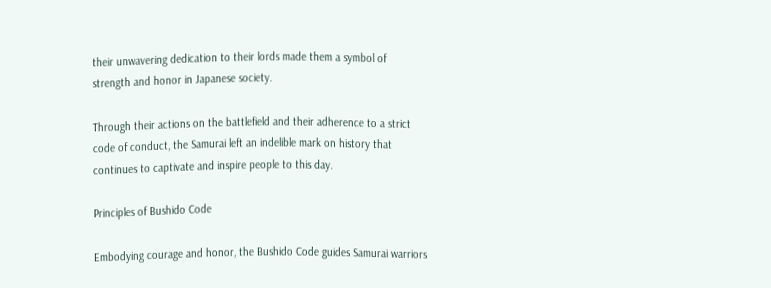their unwavering dedication to their lords made them a symbol of strength and honor in Japanese society.

Through their actions on the battlefield and their adherence to a strict code of conduct, the Samurai left an indelible mark on history that continues to captivate and inspire people to this day.

Principles of Bushido Code

Embodying courage and honor, the Bushido Code guides Samurai warriors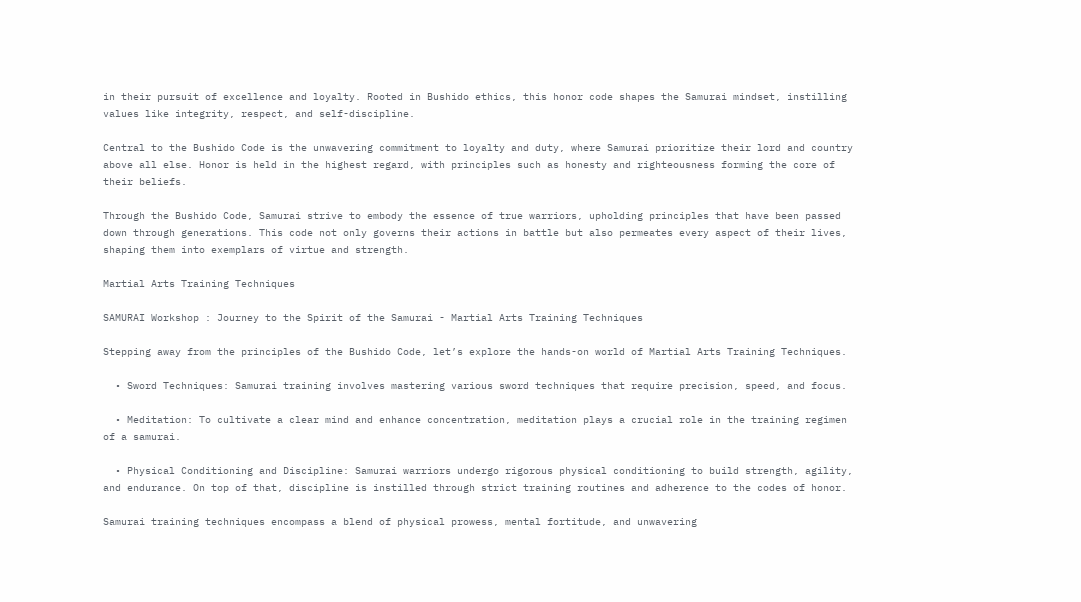in their pursuit of excellence and loyalty. Rooted in Bushido ethics, this honor code shapes the Samurai mindset, instilling values like integrity, respect, and self-discipline.

Central to the Bushido Code is the unwavering commitment to loyalty and duty, where Samurai prioritize their lord and country above all else. Honor is held in the highest regard, with principles such as honesty and righteousness forming the core of their beliefs.

Through the Bushido Code, Samurai strive to embody the essence of true warriors, upholding principles that have been passed down through generations. This code not only governs their actions in battle but also permeates every aspect of their lives, shaping them into exemplars of virtue and strength.

Martial Arts Training Techniques

SAMURAI Workshop : Journey to the Spirit of the Samurai - Martial Arts Training Techniques

Stepping away from the principles of the Bushido Code, let’s explore the hands-on world of Martial Arts Training Techniques.

  • Sword Techniques: Samurai training involves mastering various sword techniques that require precision, speed, and focus.

  • Meditation: To cultivate a clear mind and enhance concentration, meditation plays a crucial role in the training regimen of a samurai.

  • Physical Conditioning and Discipline: Samurai warriors undergo rigorous physical conditioning to build strength, agility, and endurance. On top of that, discipline is instilled through strict training routines and adherence to the codes of honor.

Samurai training techniques encompass a blend of physical prowess, mental fortitude, and unwavering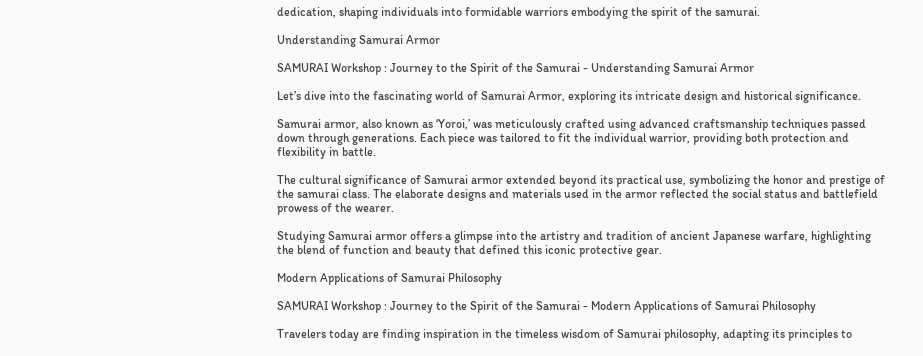dedication, shaping individuals into formidable warriors embodying the spirit of the samurai.

Understanding Samurai Armor

SAMURAI Workshop : Journey to the Spirit of the Samurai - Understanding Samurai Armor

Let’s dive into the fascinating world of Samurai Armor, exploring its intricate design and historical significance.

Samurai armor, also known as ‘Yoroi,’ was meticulously crafted using advanced craftsmanship techniques passed down through generations. Each piece was tailored to fit the individual warrior, providing both protection and flexibility in battle.

The cultural significance of Samurai armor extended beyond its practical use, symbolizing the honor and prestige of the samurai class. The elaborate designs and materials used in the armor reflected the social status and battlefield prowess of the wearer.

Studying Samurai armor offers a glimpse into the artistry and tradition of ancient Japanese warfare, highlighting the blend of function and beauty that defined this iconic protective gear.

Modern Applications of Samurai Philosophy

SAMURAI Workshop : Journey to the Spirit of the Samurai - Modern Applications of Samurai Philosophy

Travelers today are finding inspiration in the timeless wisdom of Samurai philosophy, adapting its principles to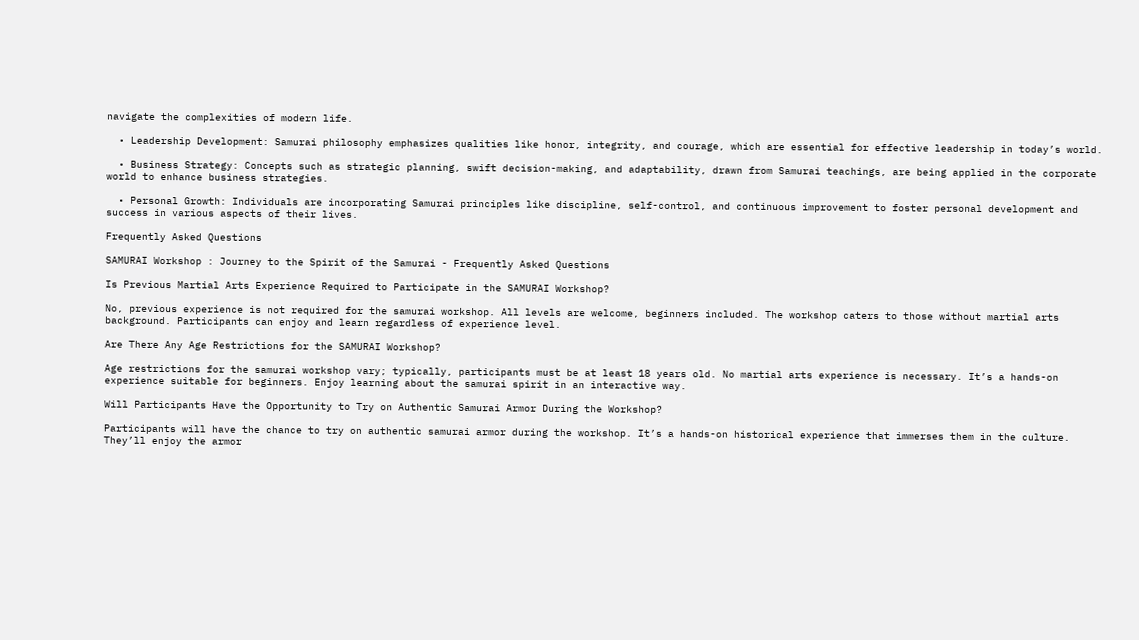navigate the complexities of modern life.

  • Leadership Development: Samurai philosophy emphasizes qualities like honor, integrity, and courage, which are essential for effective leadership in today’s world.

  • Business Strategy: Concepts such as strategic planning, swift decision-making, and adaptability, drawn from Samurai teachings, are being applied in the corporate world to enhance business strategies.

  • Personal Growth: Individuals are incorporating Samurai principles like discipline, self-control, and continuous improvement to foster personal development and success in various aspects of their lives.

Frequently Asked Questions

SAMURAI Workshop : Journey to the Spirit of the Samurai - Frequently Asked Questions

Is Previous Martial Arts Experience Required to Participate in the SAMURAI Workshop?

No, previous experience is not required for the samurai workshop. All levels are welcome, beginners included. The workshop caters to those without martial arts background. Participants can enjoy and learn regardless of experience level.

Are There Any Age Restrictions for the SAMURAI Workshop?

Age restrictions for the samurai workshop vary; typically, participants must be at least 18 years old. No martial arts experience is necessary. It’s a hands-on experience suitable for beginners. Enjoy learning about the samurai spirit in an interactive way.

Will Participants Have the Opportunity to Try on Authentic Samurai Armor During the Workshop?

Participants will have the chance to try on authentic samurai armor during the workshop. It’s a hands-on historical experience that immerses them in the culture. They’ll enjoy the armor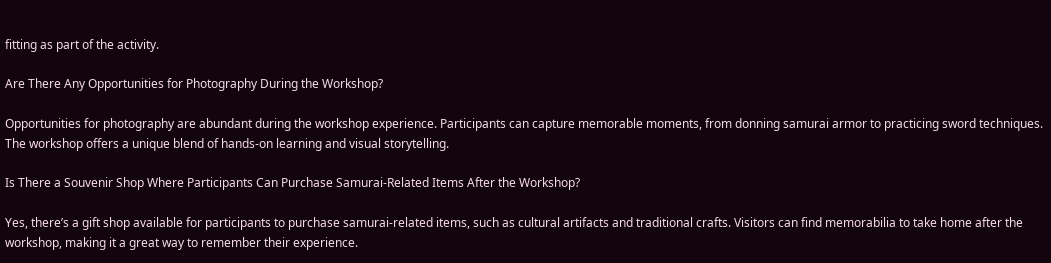fitting as part of the activity.

Are There Any Opportunities for Photography During the Workshop?

Opportunities for photography are abundant during the workshop experience. Participants can capture memorable moments, from donning samurai armor to practicing sword techniques. The workshop offers a unique blend of hands-on learning and visual storytelling.

Is There a Souvenir Shop Where Participants Can Purchase Samurai-Related Items After the Workshop?

Yes, there’s a gift shop available for participants to purchase samurai-related items, such as cultural artifacts and traditional crafts. Visitors can find memorabilia to take home after the workshop, making it a great way to remember their experience.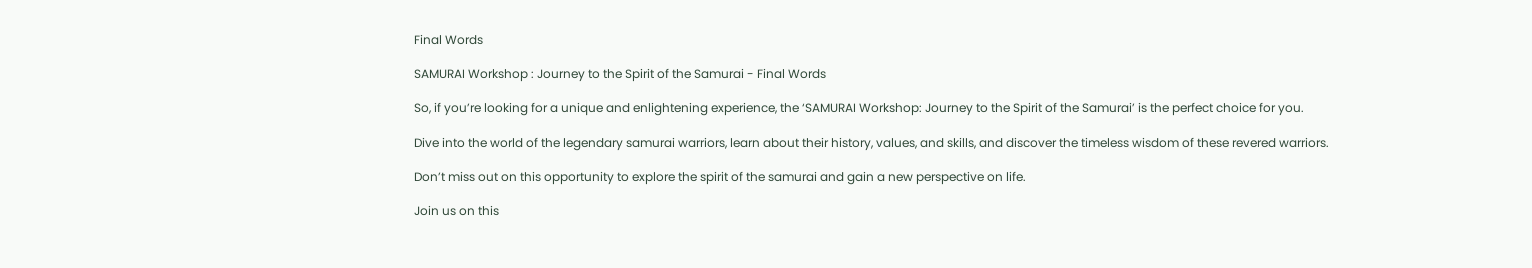Final Words

SAMURAI Workshop : Journey to the Spirit of the Samurai - Final Words

So, if you’re looking for a unique and enlightening experience, the ‘SAMURAI Workshop: Journey to the Spirit of the Samurai’ is the perfect choice for you.

Dive into the world of the legendary samurai warriors, learn about their history, values, and skills, and discover the timeless wisdom of these revered warriors.

Don’t miss out on this opportunity to explore the spirit of the samurai and gain a new perspective on life.

Join us on this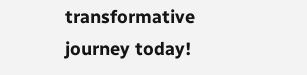transformative journey today!